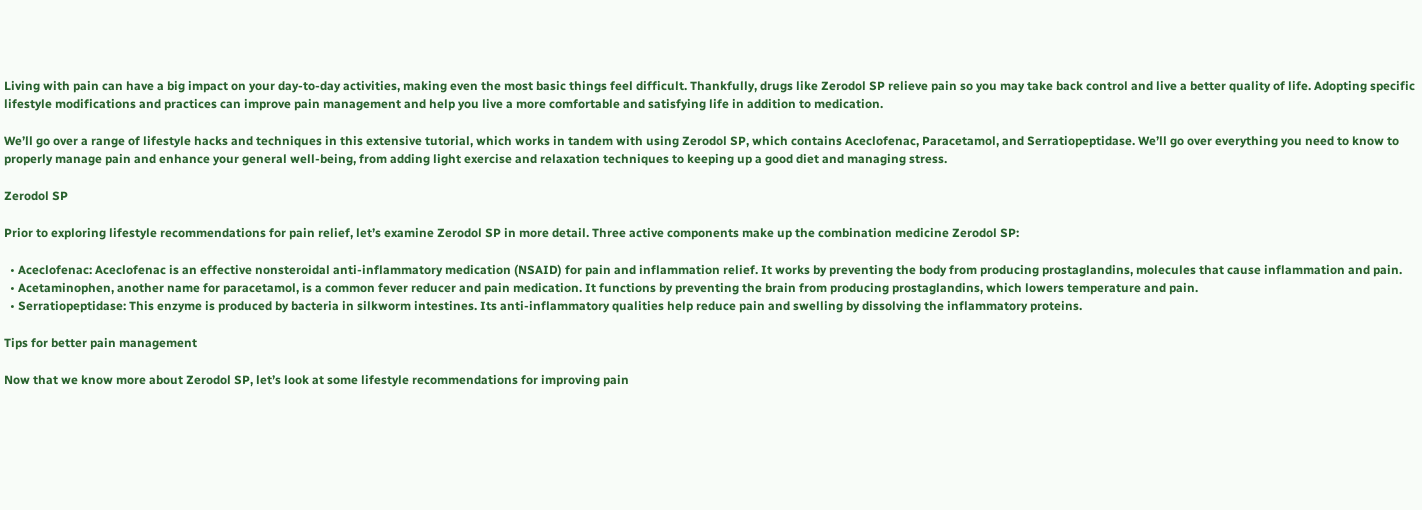Living with pain can have a big impact on your day-to-day activities, making even the most basic things feel difficult. Thankfully, drugs like Zerodol SP relieve pain so you may take back control and live a better quality of life. Adopting specific lifestyle modifications and practices can improve pain management and help you live a more comfortable and satisfying life in addition to medication.

We’ll go over a range of lifestyle hacks and techniques in this extensive tutorial, which works in tandem with using Zerodol SP, which contains Aceclofenac, Paracetamol, and Serratiopeptidase. We’ll go over everything you need to know to properly manage pain and enhance your general well-being, from adding light exercise and relaxation techniques to keeping up a good diet and managing stress.

Zerodol SP

Prior to exploring lifestyle recommendations for pain relief, let’s examine Zerodol SP in more detail. Three active components make up the combination medicine Zerodol SP:

  • Aceclofenac: Aceclofenac is an effective nonsteroidal anti-inflammatory medication (NSAID) for pain and inflammation relief. It works by preventing the body from producing prostaglandins, molecules that cause inflammation and pain.
  • Acetaminophen, another name for paracetamol, is a common fever reducer and pain medication. It functions by preventing the brain from producing prostaglandins, which lowers temperature and pain.
  • Serratiopeptidase: This enzyme is produced by bacteria in silkworm intestines. Its anti-inflammatory qualities help reduce pain and swelling by dissolving the inflammatory proteins.

Tips for better pain management

Now that we know more about Zerodol SP, let’s look at some lifestyle recommendations for improving pain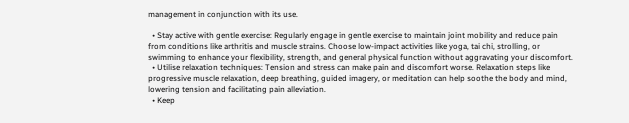management in conjunction with its use.

  • Stay active with gentle exercise: Regularly engage in gentle exercise to maintain joint mobility and reduce pain from conditions like arthritis and muscle strains. Choose low-impact activities like yoga, tai chi, strolling, or swimming to enhance your flexibility, strength, and general physical function without aggravating your discomfort.
  • Utilise relaxation techniques: Tension and stress can make pain and discomfort worse. Relaxation steps like progressive muscle relaxation, deep breathing, guided imagery, or meditation can help soothe the body and mind, lowering tension and facilitating pain alleviation.
  • Keep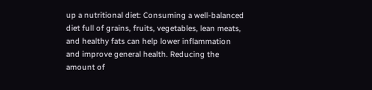up a nutritional diet: Consuming a well-balanced diet full of grains, fruits, vegetables, lean meats, and healthy fats can help lower inflammation and improve general health. Reducing the amount of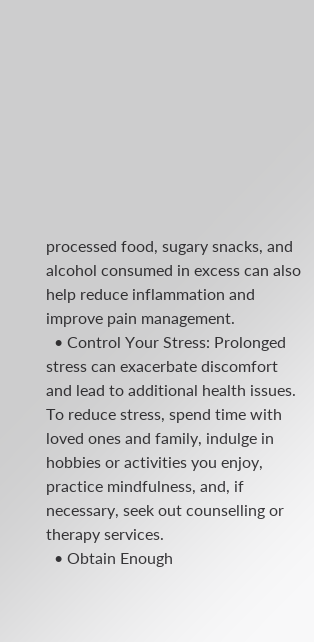processed food, sugary snacks, and alcohol consumed in excess can also help reduce inflammation and improve pain management.
  • Control Your Stress: Prolonged stress can exacerbate discomfort and lead to additional health issues. To reduce stress, spend time with loved ones and family, indulge in hobbies or activities you enjoy, practice mindfulness, and, if necessary, seek out counselling or therapy services.
  • Obtain Enough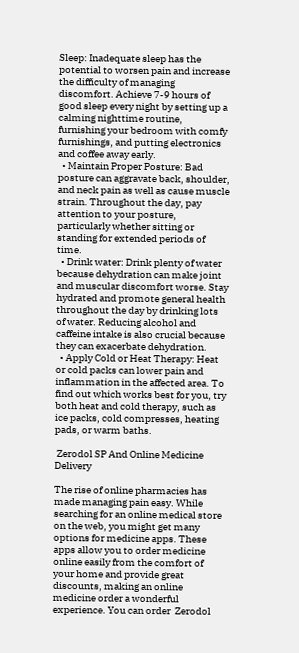Sleep: Inadequate sleep has the potential to worsen pain and increase the difficulty of managing discomfort. Achieve 7-9 hours of good sleep every night by setting up a calming nighttime routine, furnishing your bedroom with comfy furnishings, and putting electronics and coffee away early.
  • Maintain Proper Posture: Bad posture can aggravate back, shoulder, and neck pain as well as cause muscle strain. Throughout the day, pay attention to your posture, particularly whether sitting or standing for extended periods of time.
  • Drink water: Drink plenty of water because dehydration can make joint and muscular discomfort worse. Stay hydrated and promote general health throughout the day by drinking lots of water. Reducing alcohol and caffeine intake is also crucial because they can exacerbate dehydration.
  • Apply Cold or Heat Therapy: Heat or cold packs can lower pain and inflammation in the affected area. To find out which works best for you, try both heat and cold therapy, such as ice packs, cold compresses, heating pads, or warm baths.

 Zerodol SP And Online Medicine Delivery

The rise of online pharmacies has made managing pain easy. While searching for an online medical store on the web, you might get many options for medicine apps. These apps allow you to order medicine online easily from the comfort of your home and provide great discounts, making an online medicine order a wonderful experience. You can order  Zerodol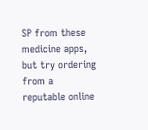SP from these medicine apps, but try ordering from a reputable online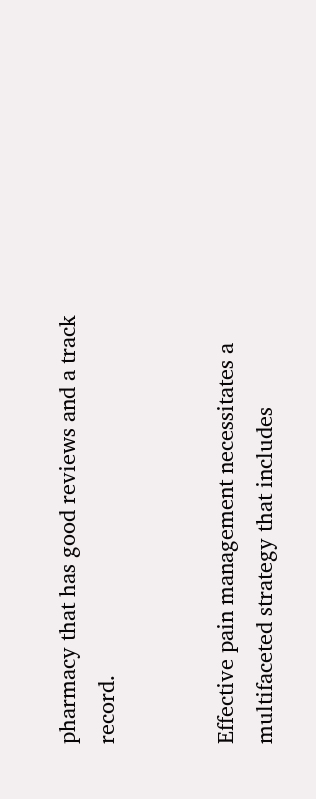pharmacy that has good reviews and a track record.


Effective pain management necessitates a multifaceted strategy that includes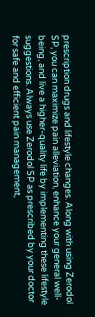prescription drugs and lifestyle changes. Along with using Zerodol SP, you can maximize pain alleviation, enhance your general well-being, and live a higher-quality life by implementing these lifestyle suggestions. Always use Zerodol SP as prescribed by your doctor for safe and efficient pain management,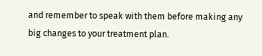and remember to speak with them before making any big changes to your treatment plan.